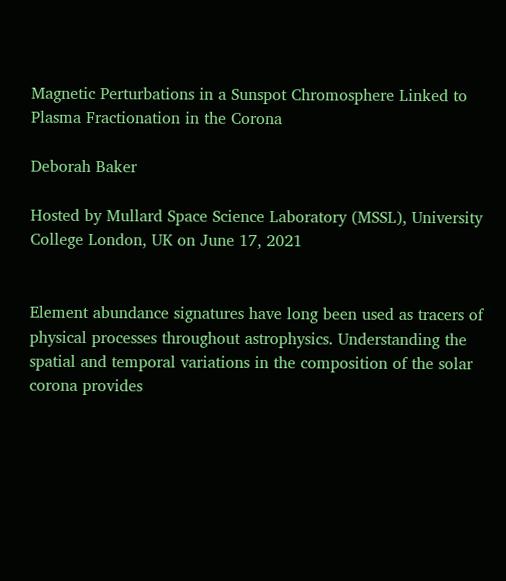Magnetic Perturbations in a Sunspot Chromosphere Linked to Plasma Fractionation in the Corona

Deborah Baker

Hosted by Mullard Space Science Laboratory (MSSL), University College London, UK on June 17, 2021


Element abundance signatures have long been used as tracers of physical processes throughout astrophysics. Understanding the spatial and temporal variations in the composition of the solar corona provides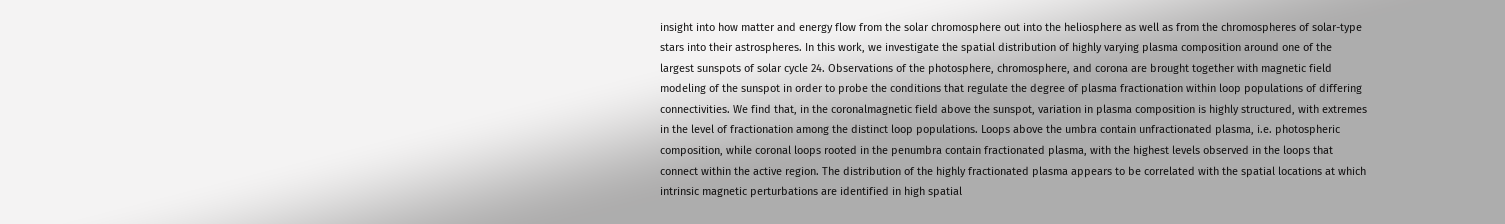insight into how matter and energy flow from the solar chromosphere out into the heliosphere as well as from the chromospheres of solar-type stars into their astrospheres. In this work, we investigate the spatial distribution of highly varying plasma composition around one of the largest sunspots of solar cycle 24. Observations of the photosphere, chromosphere, and corona are brought together with magnetic field modeling of the sunspot in order to probe the conditions that regulate the degree of plasma fractionation within loop populations of differing connectivities. We find that, in the coronalmagnetic field above the sunspot, variation in plasma composition is highly structured, with extremes in the level of fractionation among the distinct loop populations. Loops above the umbra contain unfractionated plasma, i.e. photospheric composition, while coronal loops rooted in the penumbra contain fractionated plasma, with the highest levels observed in the loops that connect within the active region. The distribution of the highly fractionated plasma appears to be correlated with the spatial locations at which intrinsic magnetic perturbations are identified in high spatial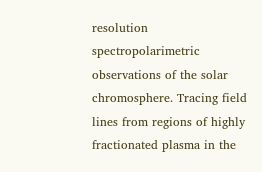resolution spectropolarimetric observations of the solar chromosphere. Tracing field lines from regions of highly fractionated plasma in the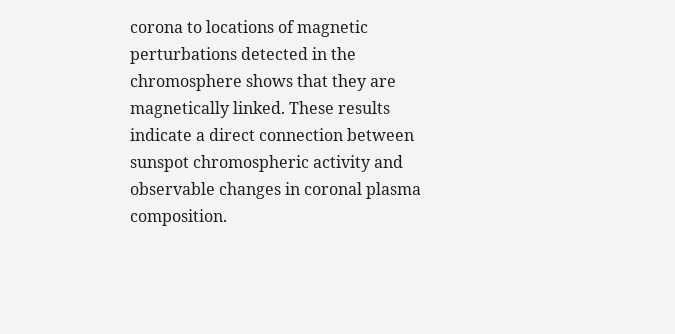corona to locations of magnetic perturbations detected in the chromosphere shows that they are magnetically linked. These results indicate a direct connection between sunspot chromospheric activity and observable changes in coronal plasma composition.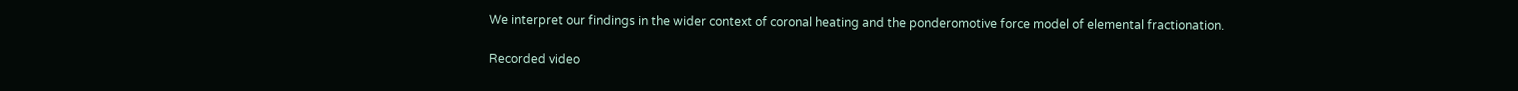We interpret our findings in the wider context of coronal heating and the ponderomotive force model of elemental fractionation.

Recorded video